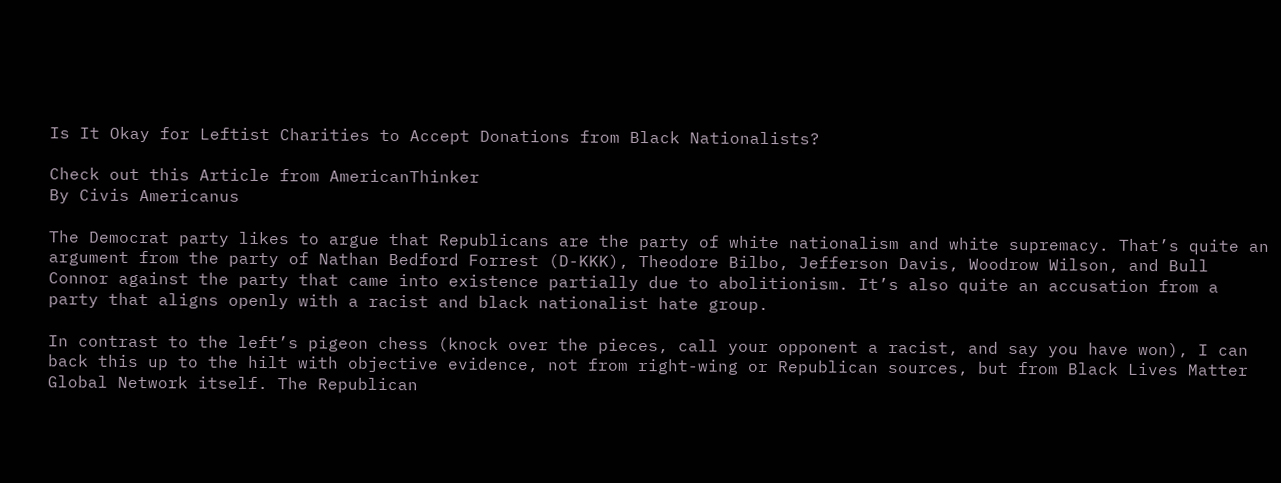Is It Okay for Leftist Charities to Accept Donations from Black Nationalists?

Check out this Article from AmericanThinker
By Civis Americanus

The Democrat party likes to argue that Republicans are the party of white nationalism and white supremacy. That’s quite an argument from the party of Nathan Bedford Forrest (D-KKK), Theodore Bilbo, Jefferson Davis, Woodrow Wilson, and Bull Connor against the party that came into existence partially due to abolitionism. It’s also quite an accusation from a party that aligns openly with a racist and black nationalist hate group.

In contrast to the left’s pigeon chess (knock over the pieces, call your opponent a racist, and say you have won), I can back this up to the hilt with objective evidence, not from right-wing or Republican sources, but from Black Lives Matter Global Network itself. The Republican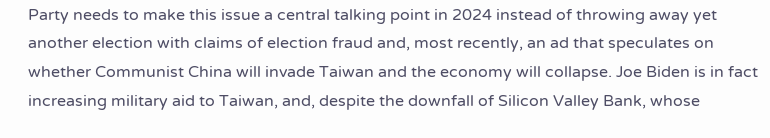Party needs to make this issue a central talking point in 2024 instead of throwing away yet another election with claims of election fraud and, most recently, an ad that speculates on whether Communist China will invade Taiwan and the economy will collapse. Joe Biden is in fact increasing military aid to Taiwan, and, despite the downfall of Silicon Valley Bank, whose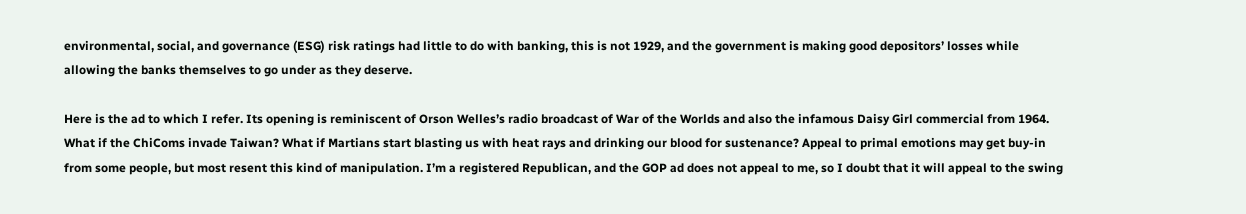environmental, social, and governance (ESG) risk ratings had little to do with banking, this is not 1929, and the government is making good depositors’ losses while allowing the banks themselves to go under as they deserve.

Here is the ad to which I refer. Its opening is reminiscent of Orson Welles’s radio broadcast of War of the Worlds and also the infamous Daisy Girl commercial from 1964. What if the ChiComs invade Taiwan? What if Martians start blasting us with heat rays and drinking our blood for sustenance? Appeal to primal emotions may get buy-in from some people, but most resent this kind of manipulation. I’m a registered Republican, and the GOP ad does not appeal to me, so I doubt that it will appeal to the swing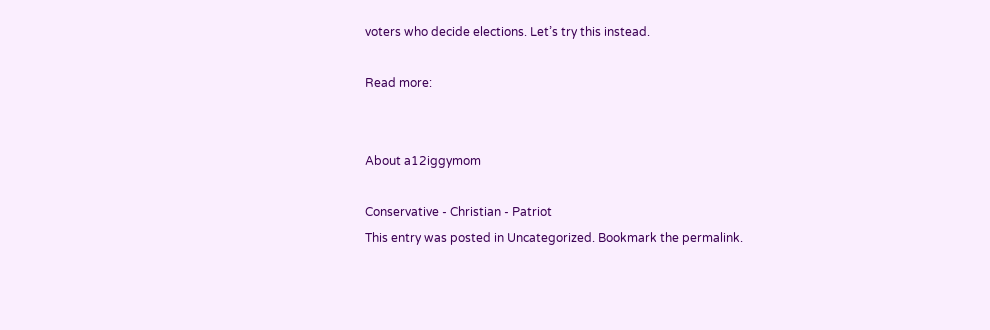voters who decide elections. Let’s try this instead.

Read more:


About a12iggymom

Conservative - Christian - Patriot
This entry was posted in Uncategorized. Bookmark the permalink.